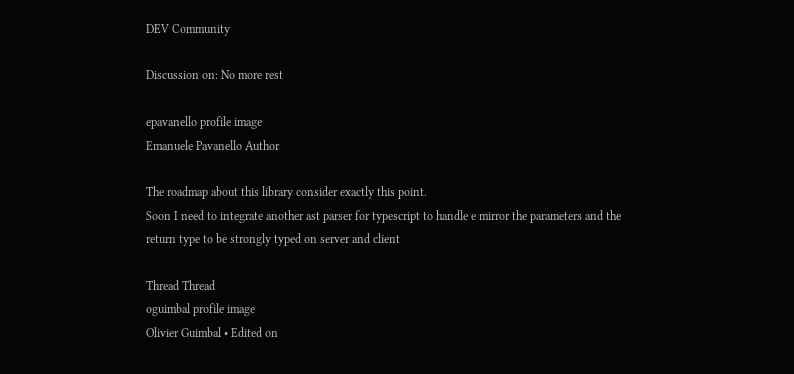DEV Community

Discussion on: No more rest

epavanello profile image
Emanuele Pavanello Author

The roadmap about this library consider exactly this point.
Soon I need to integrate another ast parser for typescript to handle e mirror the parameters and the return type to be strongly typed on server and client

Thread Thread
oguimbal profile image
Olivier Guimbal • Edited on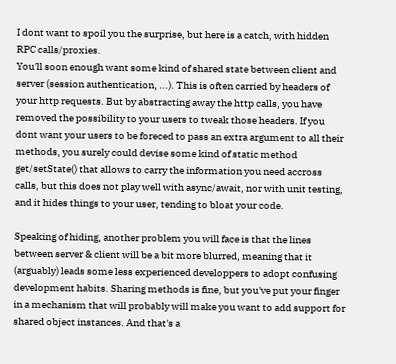I dont want to spoil you the surprise, but here is a catch, with hidden RPC calls/proxies.
You'll soon enough want some kind of shared state between client and server (session authentication, ...). This is often carried by headers of your http requests. But by abstracting away the http calls, you have removed the possibility to your users to tweak those headers. If you dont want your users to be foreced to pass an extra argument to all their methods, you surely could devise some kind of static method get/setState() that allows to carry the information you need accross calls, but this does not play well with async/await, nor with unit testing, and it hides things to your user, tending to bloat your code.

Speaking of hiding, another problem you will face is that the lines between server & client will be a bit more blurred, meaning that it (arguably) leads some less experienced developpers to adopt confusing development habits. Sharing methods is fine, but you've put your finger in a mechanism that will probably will make you want to add support for shared object instances. And that's a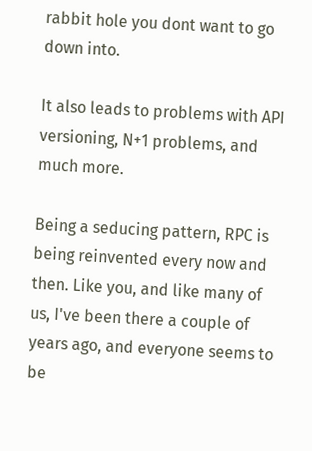rabbit hole you dont want to go down into.

It also leads to problems with API versioning, N+1 problems, and much more.

Being a seducing pattern, RPC is being reinvented every now and then. Like you, and like many of us, I've been there a couple of years ago, and everyone seems to be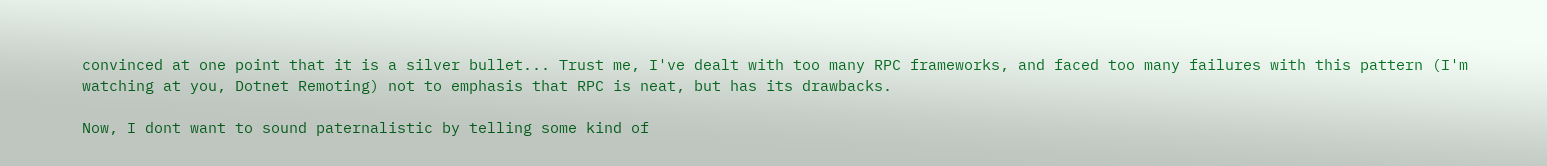convinced at one point that it is a silver bullet... Trust me, I've dealt with too many RPC frameworks, and faced too many failures with this pattern (I'm watching at you, Dotnet Remoting) not to emphasis that RPC is neat, but has its drawbacks.

Now, I dont want to sound paternalistic by telling some kind of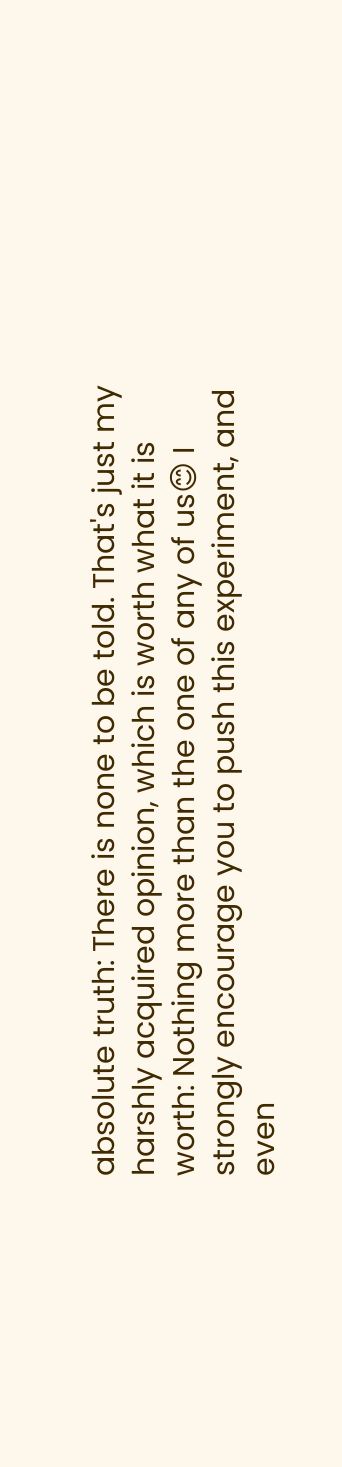absolute truth: There is none to be told. That's just my harshly acquired opinion, which is worth what it is worth: Nothing more than the one of any of us😊 I strongly encourage you to push this experiment, and even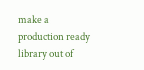make a production ready library out of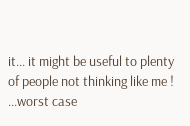it... it might be useful to plenty of people not thinking like me ! ...worst case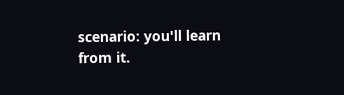scenario: you'll learn from it.